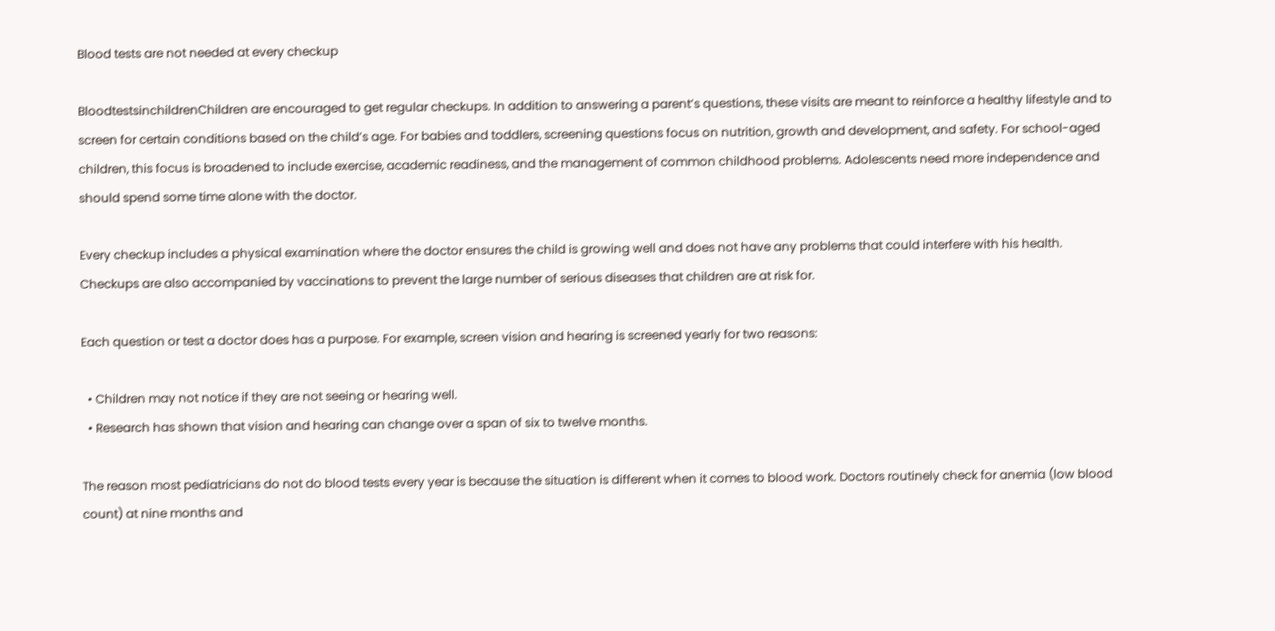Blood tests are not needed at every checkup

BloodtestsinchildrenChildren are encouraged to get regular checkups. In addition to answering a parent’s questions, these visits are meant to reinforce a healthy lifestyle and to screen for certain conditions based on the child’s age. For babies and toddlers, screening questions focus on nutrition, growth and development, and safety. For school-aged children, this focus is broadened to include exercise, academic readiness, and the management of common childhood problems. Adolescents need more independence and should spend some time alone with the doctor.

Every checkup includes a physical examination where the doctor ensures the child is growing well and does not have any problems that could interfere with his health. Checkups are also accompanied by vaccinations to prevent the large number of serious diseases that children are at risk for.

Each question or test a doctor does has a purpose. For example, screen vision and hearing is screened yearly for two reasons:

  • Children may not notice if they are not seeing or hearing well.
  • Research has shown that vision and hearing can change over a span of six to twelve months.

The reason most pediatricians do not do blood tests every year is because the situation is different when it comes to blood work. Doctors routinely check for anemia (low blood count) at nine months and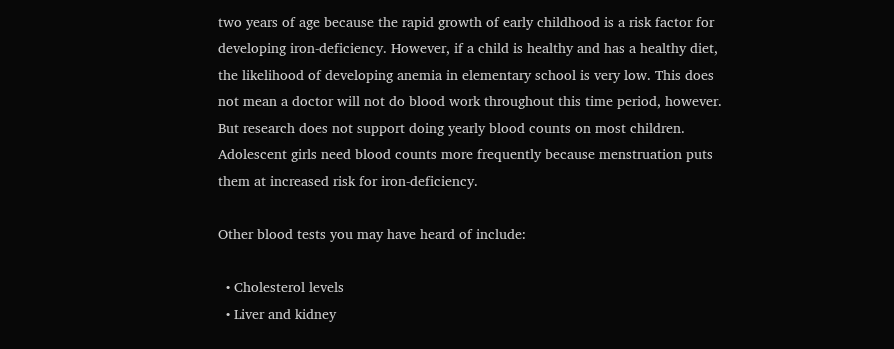two years of age because the rapid growth of early childhood is a risk factor for developing iron-deficiency. However, if a child is healthy and has a healthy diet, the likelihood of developing anemia in elementary school is very low. This does not mean a doctor will not do blood work throughout this time period, however. But research does not support doing yearly blood counts on most children. Adolescent girls need blood counts more frequently because menstruation puts them at increased risk for iron-deficiency.

Other blood tests you may have heard of include:

  • Cholesterol levels
  • Liver and kidney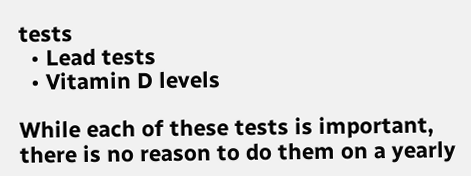tests
  • Lead tests
  • Vitamin D levels

While each of these tests is important, there is no reason to do them on a yearly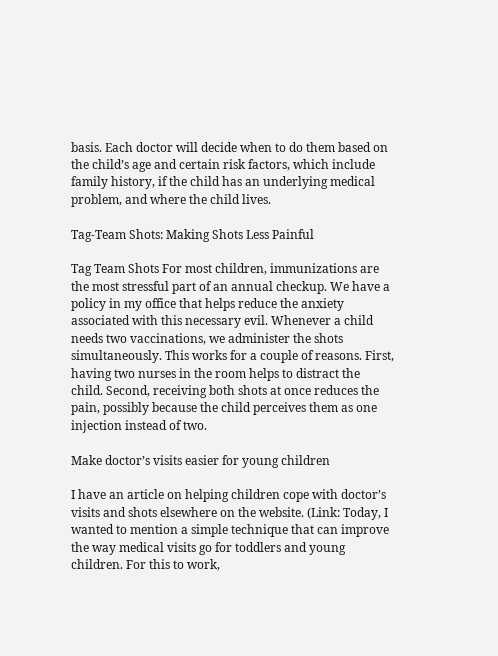basis. Each doctor will decide when to do them based on the child’s age and certain risk factors, which include family history, if the child has an underlying medical problem, and where the child lives.

Tag-Team Shots: Making Shots Less Painful

Tag Team Shots For most children, immunizations are the most stressful part of an annual checkup. We have a policy in my office that helps reduce the anxiety associated with this necessary evil. Whenever a child needs two vaccinations, we administer the shots simultaneously. This works for a couple of reasons. First, having two nurses in the room helps to distract the child. Second, receiving both shots at once reduces the pain, possibly because the child perceives them as one injection instead of two.

Make doctor’s visits easier for young children

I have an article on helping children cope with doctor’s visits and shots elsewhere on the website. (Link: Today, I wanted to mention a simple technique that can improve the way medical visits go for toddlers and young children. For this to work,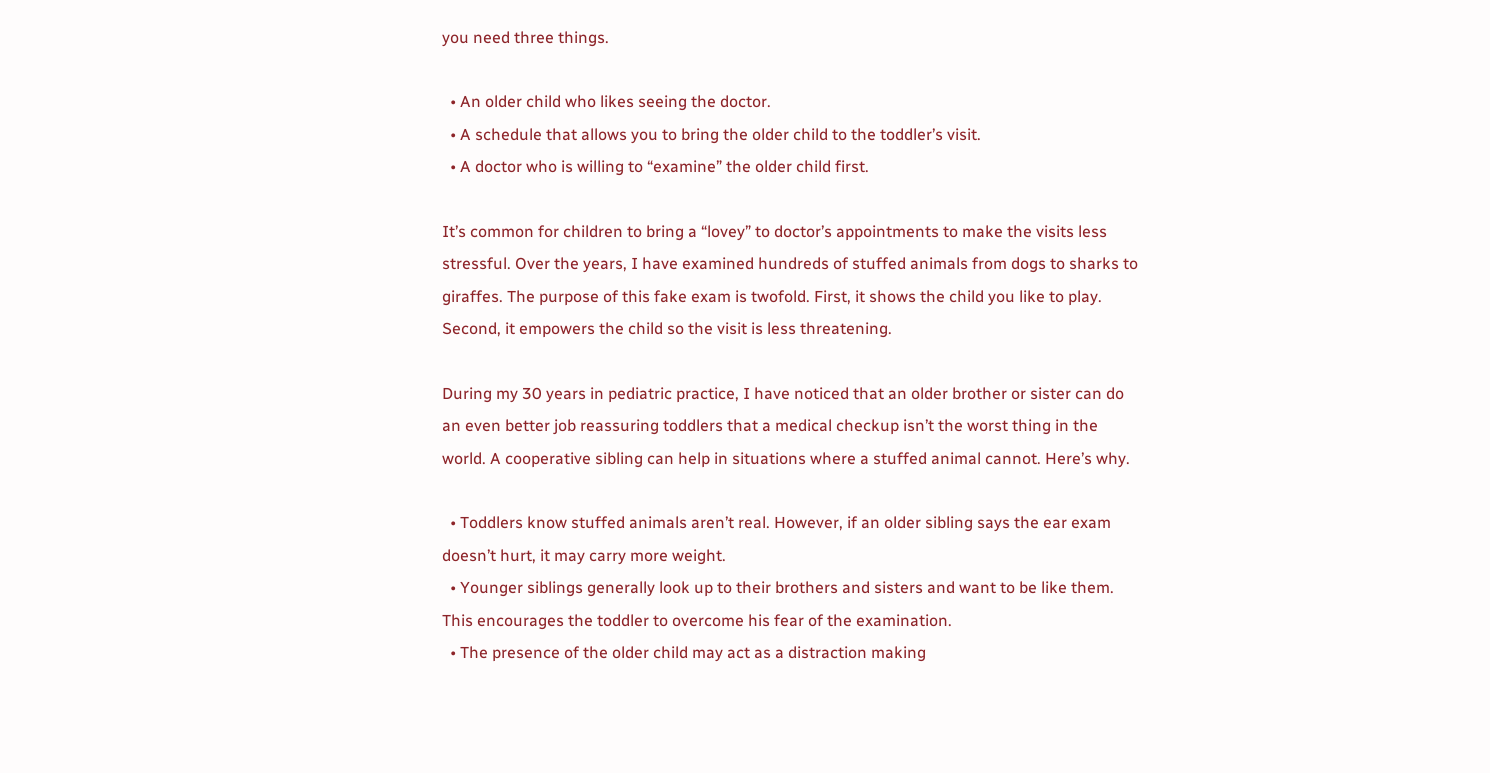you need three things.

  • An older child who likes seeing the doctor.
  • A schedule that allows you to bring the older child to the toddler’s visit.
  • A doctor who is willing to “examine” the older child first.

It’s common for children to bring a “lovey” to doctor’s appointments to make the visits less stressful. Over the years, I have examined hundreds of stuffed animals from dogs to sharks to giraffes. The purpose of this fake exam is twofold. First, it shows the child you like to play. Second, it empowers the child so the visit is less threatening.

During my 30 years in pediatric practice, I have noticed that an older brother or sister can do an even better job reassuring toddlers that a medical checkup isn’t the worst thing in the world. A cooperative sibling can help in situations where a stuffed animal cannot. Here’s why.

  • Toddlers know stuffed animals aren’t real. However, if an older sibling says the ear exam doesn’t hurt, it may carry more weight.
  • Younger siblings generally look up to their brothers and sisters and want to be like them. This encourages the toddler to overcome his fear of the examination.
  • The presence of the older child may act as a distraction making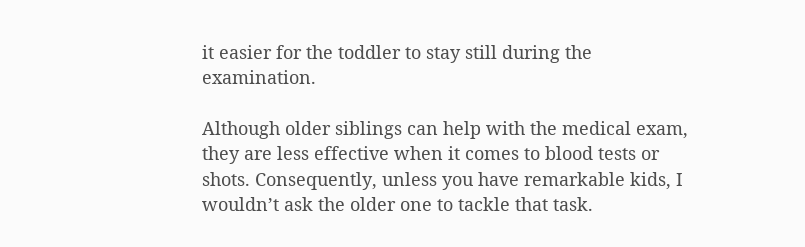it easier for the toddler to stay still during the examination.

Although older siblings can help with the medical exam, they are less effective when it comes to blood tests or shots. Consequently, unless you have remarkable kids, I wouldn’t ask the older one to tackle that task.